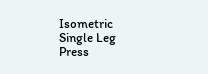Isometric Single Leg Press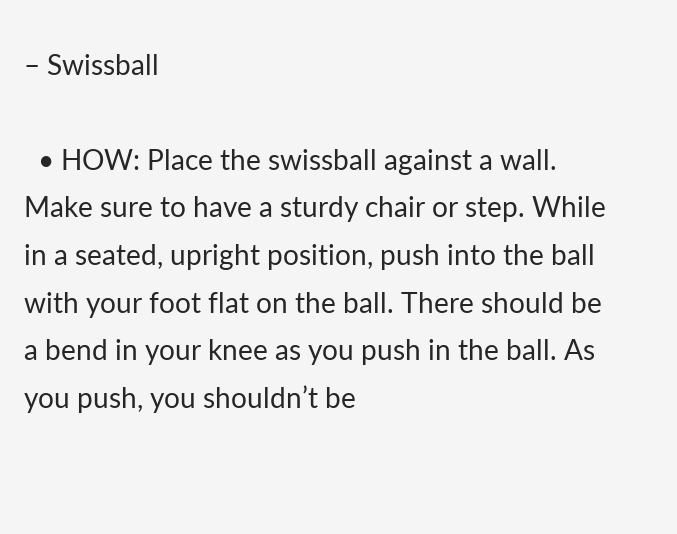– Swissball

  • HOW: Place the swissball against a wall. Make sure to have a sturdy chair or step. While in a seated, upright position, push into the ball with your foot flat on the ball. There should be a bend in your knee as you push in the ball. As you push, you shouldn’t be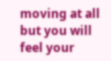moving at all but you will feel your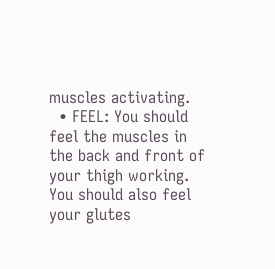muscles activating.
  • FEEL: You should feel the muscles in the back and front of your thigh working. You should also feel your glutes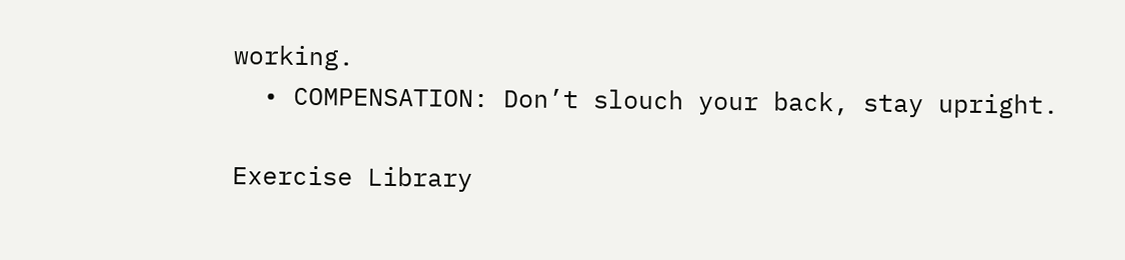working.
  • COMPENSATION: Don’t slouch your back, stay upright.

Exercise Library